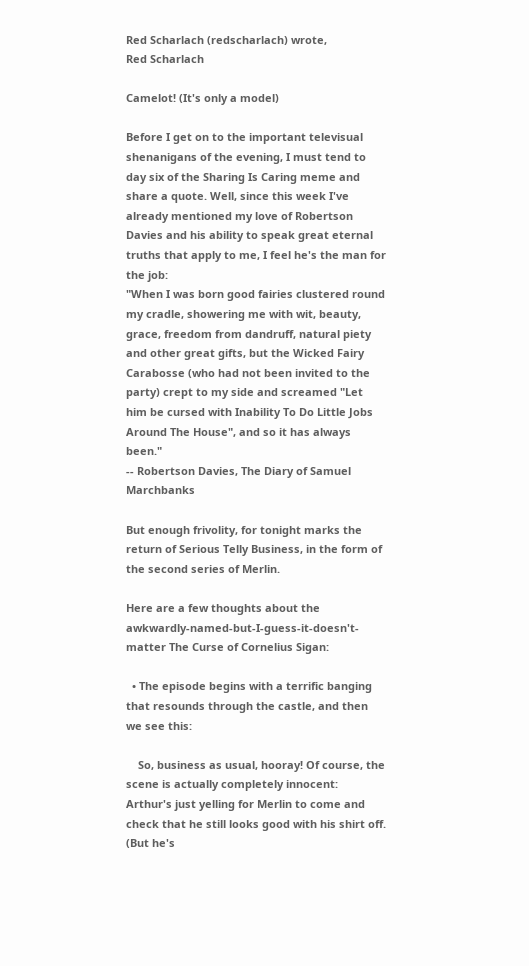Red Scharlach (redscharlach) wrote,
Red Scharlach

Camelot! (It's only a model)

Before I get on to the important televisual shenanigans of the evening, I must tend to day six of the Sharing Is Caring meme and share a quote. Well, since this week I've already mentioned my love of Robertson Davies and his ability to speak great eternal truths that apply to me, I feel he's the man for the job:
"When I was born good fairies clustered round my cradle, showering me with wit, beauty, grace, freedom from dandruff, natural piety and other great gifts, but the Wicked Fairy Carabosse (who had not been invited to the party) crept to my side and screamed "Let him be cursed with Inability To Do Little Jobs Around The House", and so it has always been."
-- Robertson Davies, The Diary of Samuel Marchbanks

But enough frivolity, for tonight marks the return of Serious Telly Business, in the form of the second series of Merlin.

Here are a few thoughts about the awkwardly-named-but-I-guess-it-doesn't-matter The Curse of Cornelius Sigan:

  • The episode begins with a terrific banging that resounds through the castle, and then we see this:

    So, business as usual, hooray! Of course, the scene is actually completely innocent: Arthur's just yelling for Merlin to come and check that he still looks good with his shirt off. (But he's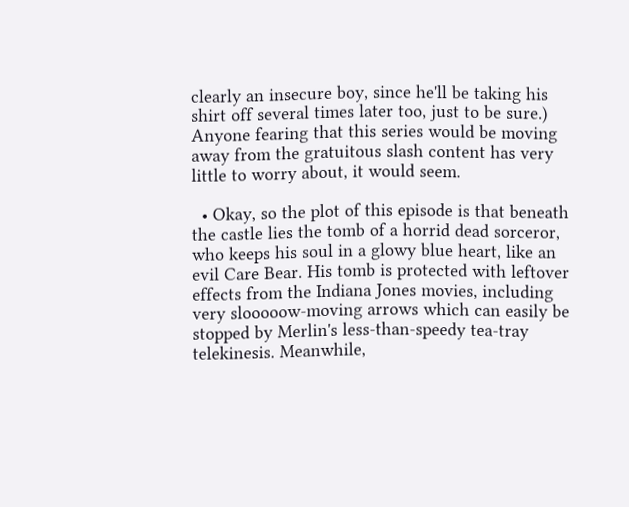clearly an insecure boy, since he'll be taking his shirt off several times later too, just to be sure.) Anyone fearing that this series would be moving away from the gratuitous slash content has very little to worry about, it would seem.

  • Okay, so the plot of this episode is that beneath the castle lies the tomb of a horrid dead sorceror, who keeps his soul in a glowy blue heart, like an evil Care Bear. His tomb is protected with leftover effects from the Indiana Jones movies, including very slooooow-moving arrows which can easily be stopped by Merlin's less-than-speedy tea-tray telekinesis. Meanwhile,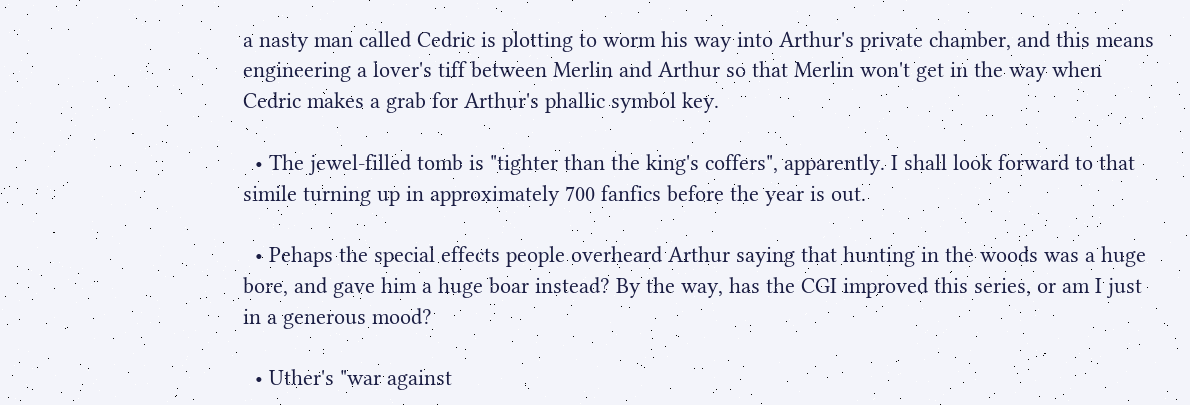a nasty man called Cedric is plotting to worm his way into Arthur's private chamber, and this means engineering a lover's tiff between Merlin and Arthur so that Merlin won't get in the way when Cedric makes a grab for Arthur's phallic symbol key.

  • The jewel-filled tomb is "tighter than the king's coffers", apparently. I shall look forward to that simile turning up in approximately 700 fanfics before the year is out.

  • Pehaps the special effects people overheard Arthur saying that hunting in the woods was a huge bore, and gave him a huge boar instead? By the way, has the CGI improved this series, or am I just in a generous mood?

  • Uther's "war against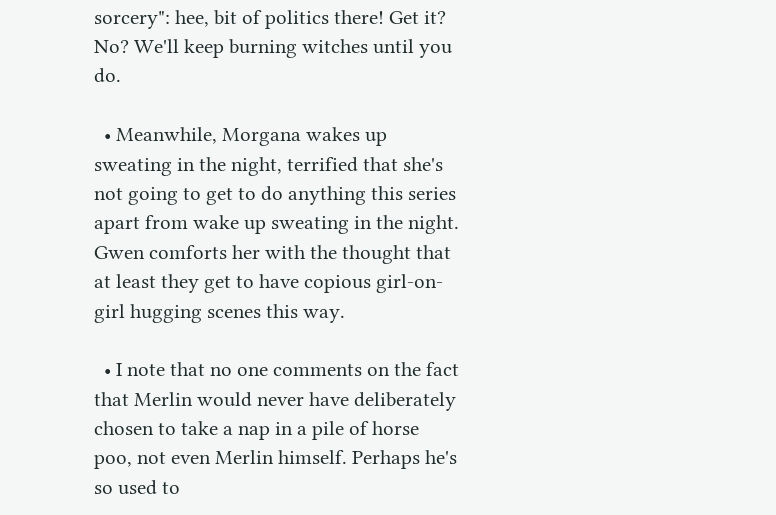sorcery": hee, bit of politics there! Get it? No? We'll keep burning witches until you do.

  • Meanwhile, Morgana wakes up sweating in the night, terrified that she's not going to get to do anything this series apart from wake up sweating in the night. Gwen comforts her with the thought that at least they get to have copious girl-on-girl hugging scenes this way.

  • I note that no one comments on the fact that Merlin would never have deliberately chosen to take a nap in a pile of horse poo, not even Merlin himself. Perhaps he's so used to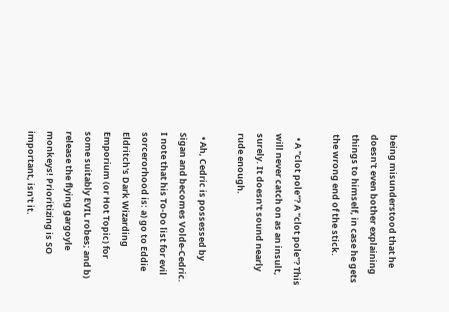being misunderstood that he doesn't even bother explaining things to himself, in case he gets the wrong end of the stick.

  • A "clot pole"? A "clot pole"? This will never catch on as an insult, surely. It doesn't sound nearly rude enough.

  • Ah, Cedric is possessed by Sigan and becomes Volde-Cedric. I note that his To-Do list for evil sorcerorhood is: a) go to Eddie Eldritch's Dark Wizarding Emporium (or Hot Topic) for some suitably EVIL robes; and b) release the flying gargoyle monkeys! Prioritizing is SO important, isn't it.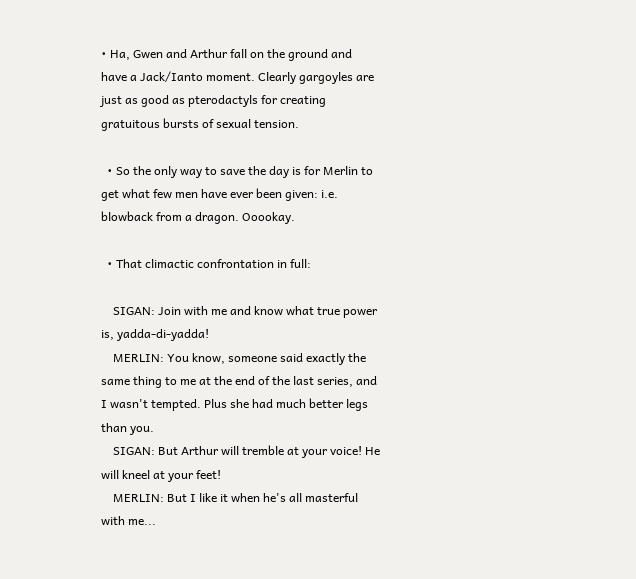• Ha, Gwen and Arthur fall on the ground and have a Jack/Ianto moment. Clearly gargoyles are just as good as pterodactyls for creating gratuitous bursts of sexual tension.

  • So the only way to save the day is for Merlin to get what few men have ever been given: i.e. blowback from a dragon. Ooookay.

  • That climactic confrontation in full:

    SIGAN: Join with me and know what true power is, yadda-di-yadda!
    MERLIN: You know, someone said exactly the same thing to me at the end of the last series, and I wasn't tempted. Plus she had much better legs than you.
    SIGAN: But Arthur will tremble at your voice! He will kneel at your feet!
    MERLIN: But I like it when he's all masterful with me...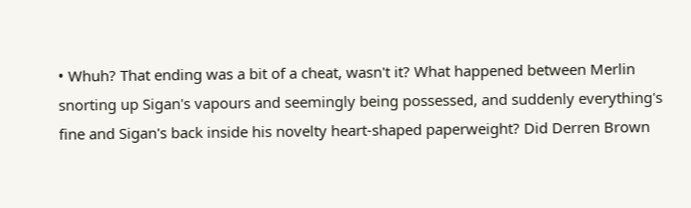• Whuh? That ending was a bit of a cheat, wasn't it? What happened between Merlin snorting up Sigan's vapours and seemingly being possessed, and suddenly everything's fine and Sigan's back inside his novelty heart-shaped paperweight? Did Derren Brown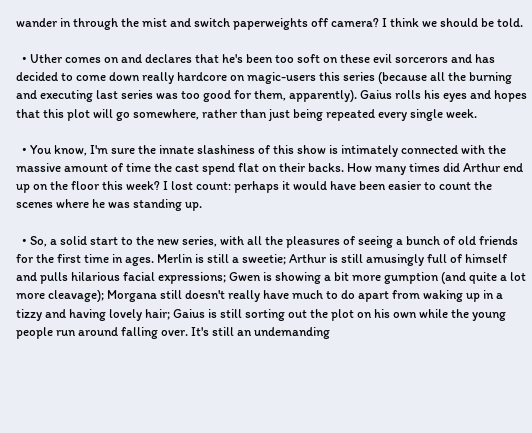wander in through the mist and switch paperweights off camera? I think we should be told.

  • Uther comes on and declares that he's been too soft on these evil sorcerors and has decided to come down really hardcore on magic-users this series (because all the burning and executing last series was too good for them, apparently). Gaius rolls his eyes and hopes that this plot will go somewhere, rather than just being repeated every single week.

  • You know, I'm sure the innate slashiness of this show is intimately connected with the massive amount of time the cast spend flat on their backs. How many times did Arthur end up on the floor this week? I lost count: perhaps it would have been easier to count the scenes where he was standing up.

  • So, a solid start to the new series, with all the pleasures of seeing a bunch of old friends for the first time in ages. Merlin is still a sweetie; Arthur is still amusingly full of himself and pulls hilarious facial expressions; Gwen is showing a bit more gumption (and quite a lot more cleavage); Morgana still doesn't really have much to do apart from waking up in a tizzy and having lovely hair; Gaius is still sorting out the plot on his own while the young people run around falling over. It's still an undemanding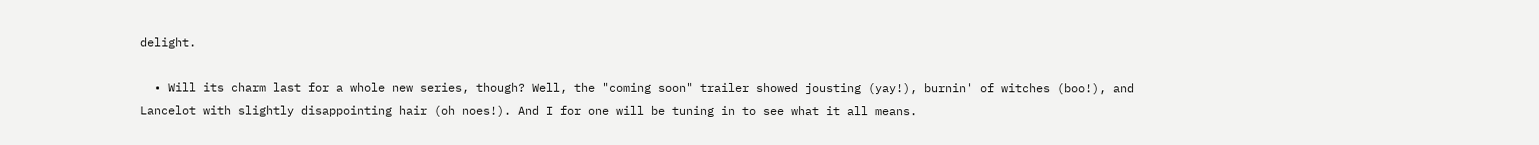delight.

  • Will its charm last for a whole new series, though? Well, the "coming soon" trailer showed jousting (yay!), burnin' of witches (boo!), and Lancelot with slightly disappointing hair (oh noes!). And I for one will be tuning in to see what it all means.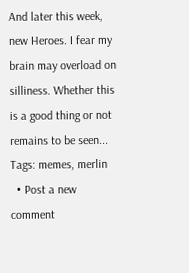And later this week, new Heroes. I fear my brain may overload on silliness. Whether this is a good thing or not remains to be seen...
Tags: memes, merlin
  • Post a new comment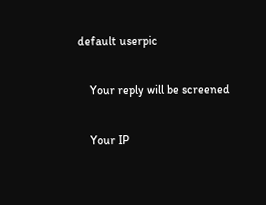default userpic

    Your reply will be screened

    Your IP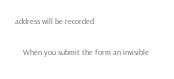address will be recorded

    When you submit the form an invisible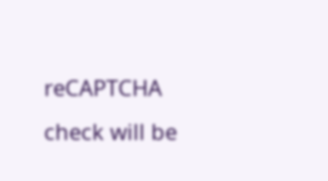reCAPTCHA check will be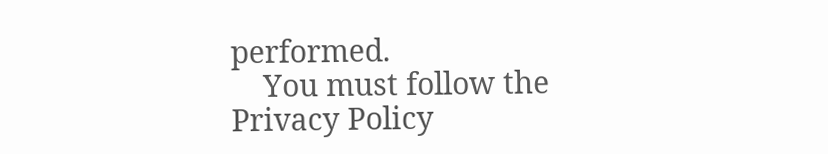performed.
    You must follow the Privacy Policy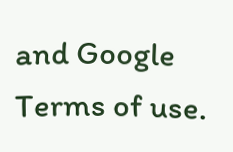and Google Terms of use.